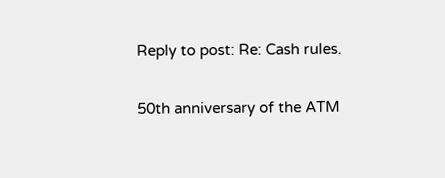Reply to post: Re: Cash rules.

50th anniversary of the ATM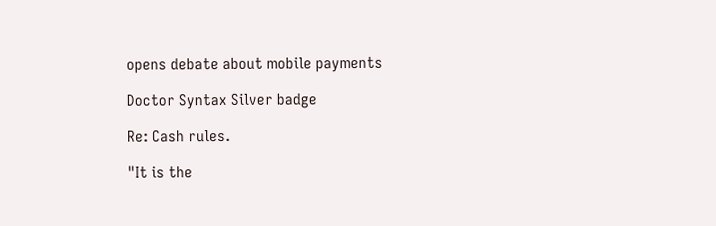opens debate about mobile payments

Doctor Syntax Silver badge

Re: Cash rules.

"It is the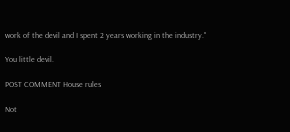work of the devil and I spent 2 years working in the industry."

You little devil.

POST COMMENT House rules

Not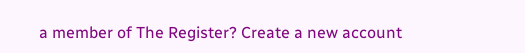a member of The Register? Create a new account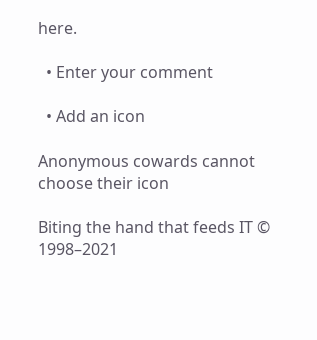here.

  • Enter your comment

  • Add an icon

Anonymous cowards cannot choose their icon

Biting the hand that feeds IT © 1998–2021